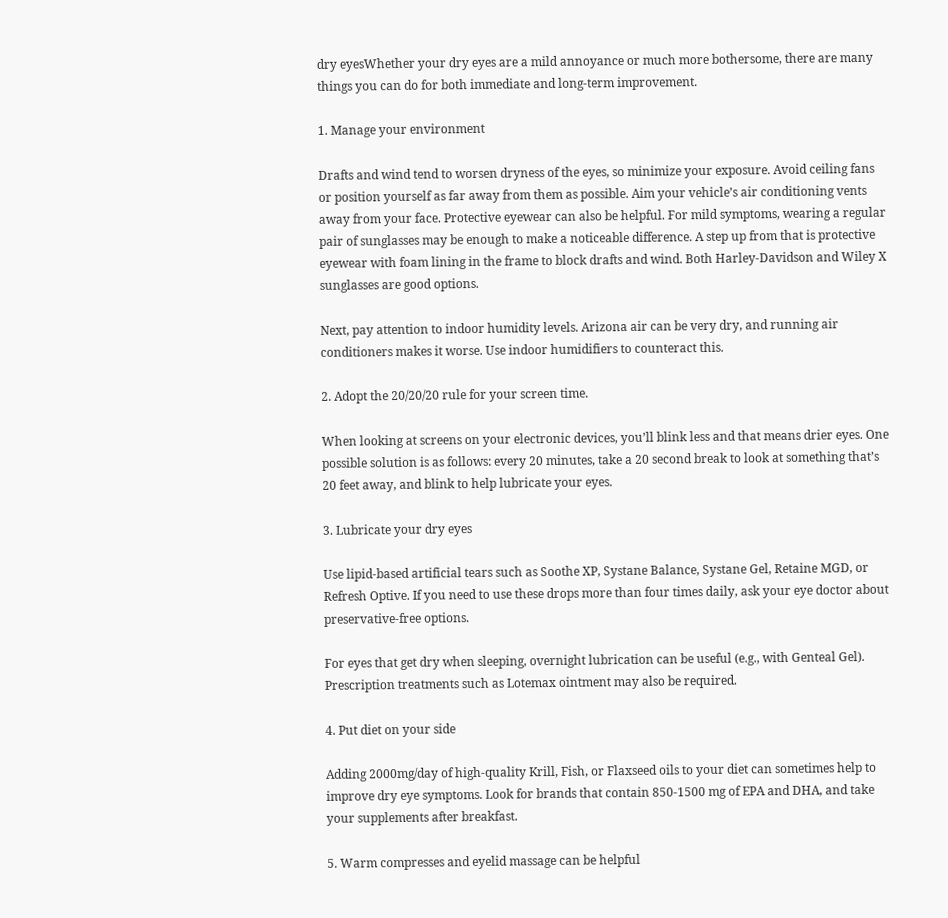dry eyesWhether your dry eyes are a mild annoyance or much more bothersome, there are many things you can do for both immediate and long-term improvement.

1. Manage your environment

Drafts and wind tend to worsen dryness of the eyes, so minimize your exposure. Avoid ceiling fans or position yourself as far away from them as possible. Aim your vehicle’s air conditioning vents away from your face. Protective eyewear can also be helpful. For mild symptoms, wearing a regular pair of sunglasses may be enough to make a noticeable difference. A step up from that is protective eyewear with foam lining in the frame to block drafts and wind. Both Harley-Davidson and Wiley X sunglasses are good options.

Next, pay attention to indoor humidity levels. Arizona air can be very dry, and running air conditioners makes it worse. Use indoor humidifiers to counteract this.

2. Adopt the 20/20/20 rule for your screen time.

When looking at screens on your electronic devices, you’ll blink less and that means drier eyes. One possible solution is as follows: every 20 minutes, take a 20 second break to look at something that’s 20 feet away, and blink to help lubricate your eyes.

3. Lubricate your dry eyes

Use lipid-based artificial tears such as Soothe XP, Systane Balance, Systane Gel, Retaine MGD, or Refresh Optive. If you need to use these drops more than four times daily, ask your eye doctor about preservative-free options.

For eyes that get dry when sleeping, overnight lubrication can be useful (e.g., with Genteal Gel). Prescription treatments such as Lotemax ointment may also be required.

4. Put diet on your side

Adding 2000mg/day of high-quality Krill, Fish, or Flaxseed oils to your diet can sometimes help to improve dry eye symptoms. Look for brands that contain 850-1500 mg of EPA and DHA, and take your supplements after breakfast.

5. Warm compresses and eyelid massage can be helpful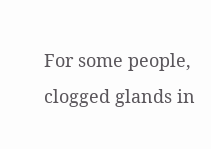For some people, clogged glands in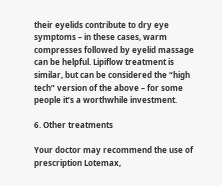their eyelids contribute to dry eye symptoms – in these cases, warm compresses followed by eyelid massage can be helpful. Lipiflow treatment is similar, but can be considered the “high tech” version of the above – for some people it’s a worthwhile investment.

6. Other treatments

Your doctor may recommend the use of prescription Lotemax,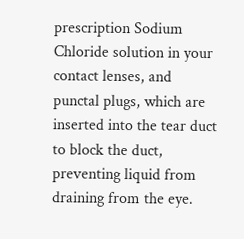prescription Sodium Chloride solution in your contact lenses, and punctal plugs, which are inserted into the tear duct to block the duct, preventing liquid from draining from the eye.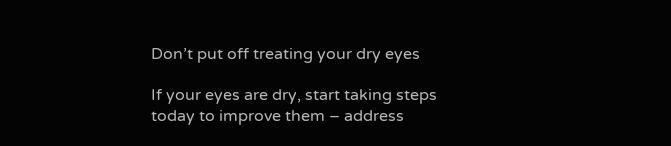Don’t put off treating your dry eyes

If your eyes are dry, start taking steps today to improve them – address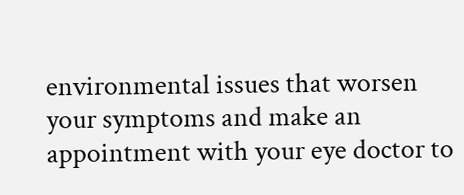environmental issues that worsen your symptoms and make an appointment with your eye doctor to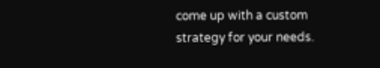come up with a custom strategy for your needs.